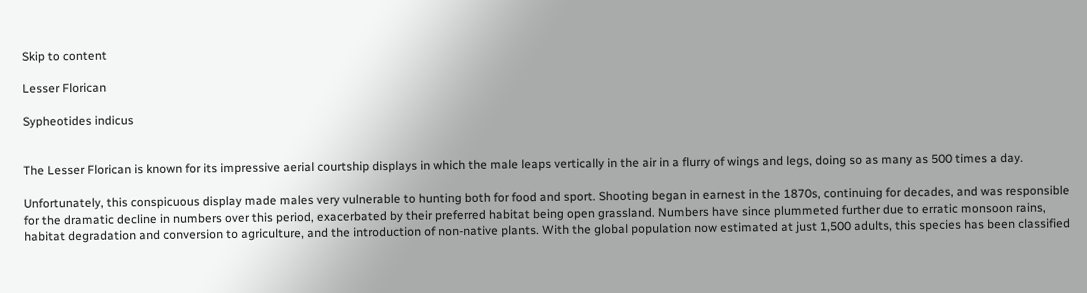Skip to content

Lesser Florican

Sypheotides indicus


The Lesser Florican is known for its impressive aerial courtship displays in which the male leaps vertically in the air in a flurry of wings and legs, doing so as many as 500 times a day.

Unfortunately, this conspicuous display made males very vulnerable to hunting both for food and sport. Shooting began in earnest in the 1870s, continuing for decades, and was responsible for the dramatic decline in numbers over this period, exacerbated by their preferred habitat being open grassland. Numbers have since plummeted further due to erratic monsoon rains, habitat degradation and conversion to agriculture, and the introduction of non-native plants. With the global population now estimated at just 1,500 adults, this species has been classified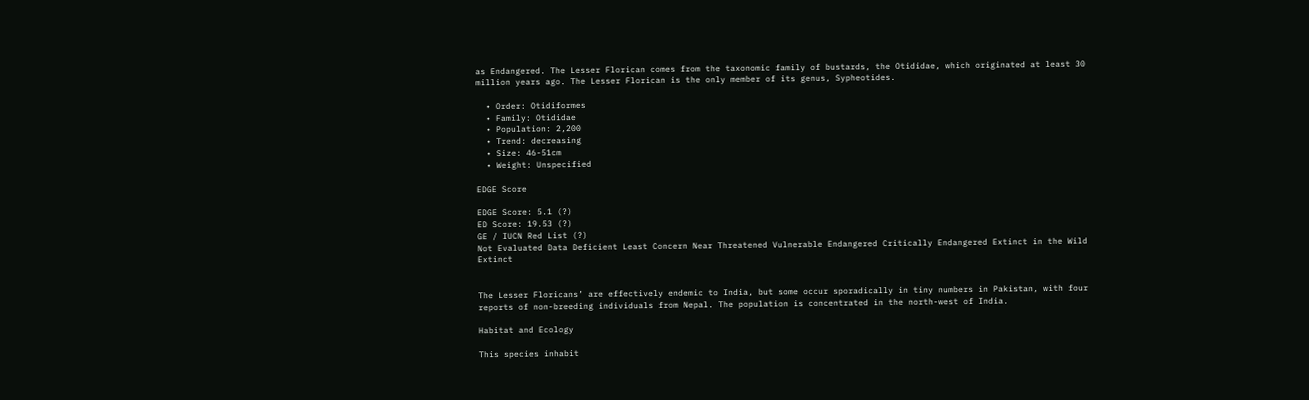as Endangered. The Lesser Florican comes from the taxonomic family of bustards, the Otididae, which originated at least 30 million years ago. The Lesser Florican is the only member of its genus, Sypheotides.

  • Order: Otidiformes
  • Family: Otididae
  • Population: 2,200
  • Trend: decreasing
  • Size: 46-51cm
  • Weight: Unspecified

EDGE Score

EDGE Score: 5.1 (?)
ED Score: 19.53 (?)
GE / IUCN Red List (?)
Not Evaluated Data Deficient Least Concern Near Threatened Vulnerable Endangered Critically Endangered Extinct in the Wild Extinct


The Lesser Floricans’ are effectively endemic to India, but some occur sporadically in tiny numbers in Pakistan, with four reports of non-breeding individuals from Nepal. The population is concentrated in the north-west of India.

Habitat and Ecology

This species inhabit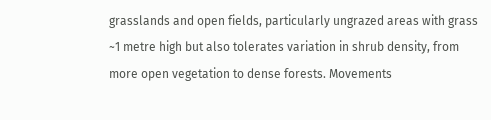grasslands and open fields, particularly ungrazed areas with grass ~1 metre high but also tolerates variation in shrub density, from more open vegetation to dense forests. Movements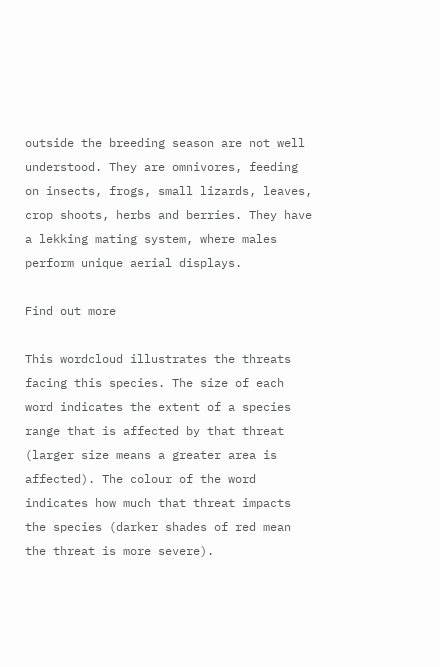outside the breeding season are not well understood. They are omnivores, feeding on insects, frogs, small lizards, leaves, crop shoots, herbs and berries. They have a lekking mating system, where males perform unique aerial displays.

Find out more

This wordcloud illustrates the threats facing this species. The size of each word indicates the extent of a species range that is affected by that threat (larger size means a greater area is affected). The colour of the word indicates how much that threat impacts the species (darker shades of red mean the threat is more severe).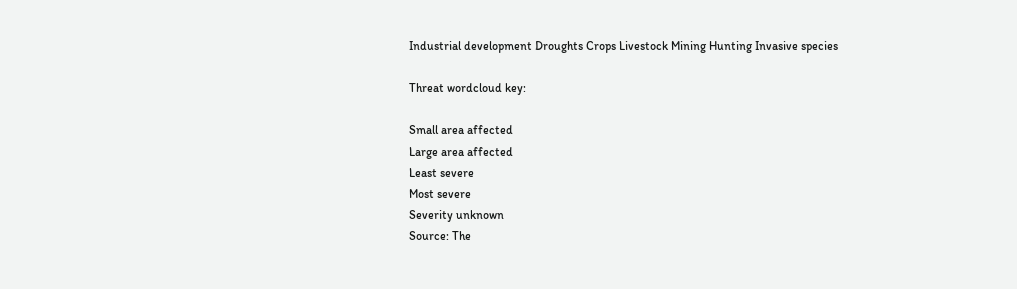Industrial development Droughts Crops Livestock Mining Hunting Invasive species

Threat wordcloud key:

Small area affected
Large area affected
Least severe
Most severe
Severity unknown
Source: The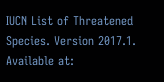IUCN List of Threatened Species. Version 2017.1.
Available at: